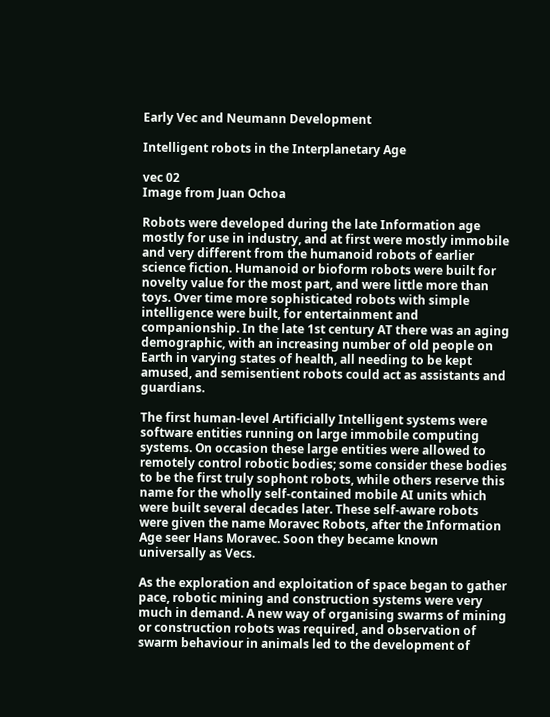Early Vec and Neumann Development

Intelligent robots in the Interplanetary Age

vec 02
Image from Juan Ochoa

Robots were developed during the late Information age mostly for use in industry, and at first were mostly immobile and very different from the humanoid robots of earlier science fiction. Humanoid or bioform robots were built for novelty value for the most part, and were little more than toys. Over time more sophisticated robots with simple intelligence were built, for entertainment and companionship. In the late 1st century AT there was an aging demographic, with an increasing number of old people on Earth in varying states of health, all needing to be kept amused, and semisentient robots could act as assistants and guardians.

The first human-level Artificially Intelligent systems were software entities running on large immobile computing systems. On occasion these large entities were allowed to remotely control robotic bodies; some consider these bodies to be the first truly sophont robots, while others reserve this name for the wholly self-contained mobile AI units which were built several decades later. These self-aware robots were given the name Moravec Robots, after the Information Age seer Hans Moravec. Soon they became known universally as Vecs.

As the exploration and exploitation of space began to gather pace, robotic mining and construction systems were very much in demand. A new way of organising swarms of mining or construction robots was required, and observation of swarm behaviour in animals led to the development of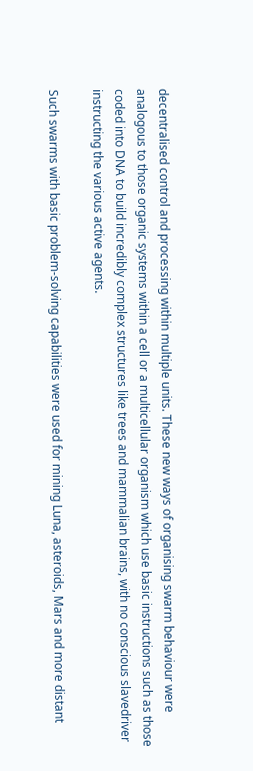decentralised control and processing within multiple units. These new ways of organising swarm behaviour were analogous to those organic systems within a cell or a multicellular organism which use basic instructions such as those coded into DNA to build incredibly complex structures like trees and mammalian brains, with no conscious slavedriver instructing the various active agents.

Such swarms with basic problem-solving capabilities were used for mining Luna, asteroids, Mars and more distant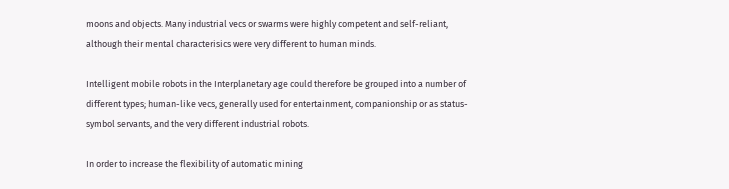moons and objects. Many industrial vecs or swarms were highly competent and self-reliant, although their mental characterisics were very different to human minds.

Intelligent mobile robots in the Interplanetary age could therefore be grouped into a number of different types; human-like vecs, generally used for entertainment, companionship or as status-symbol servants, and the very different industrial robots.

In order to increase the flexibility of automatic mining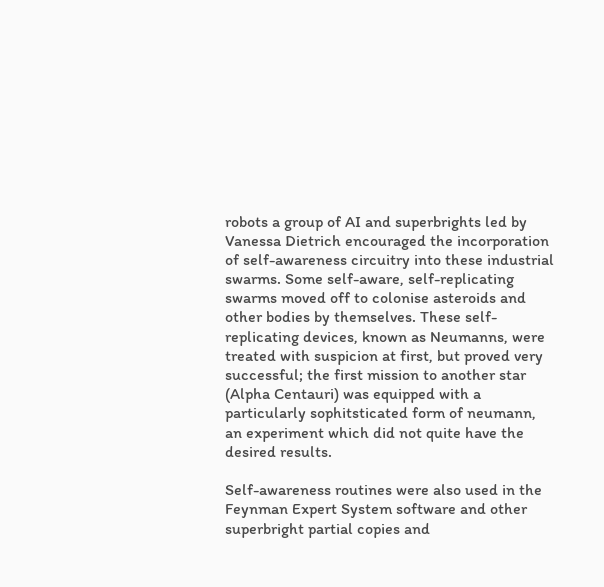robots a group of AI and superbrights led by Vanessa Dietrich encouraged the incorporation of self-awareness circuitry into these industrial swarms. Some self-aware, self-replicating swarms moved off to colonise asteroids and other bodies by themselves. These self-replicating devices, known as Neumanns, were treated with suspicion at first, but proved very successful; the first mission to another star (Alpha Centauri) was equipped with a particularly sophitsticated form of neumann, an experiment which did not quite have the desired results.

Self-awareness routines were also used in the Feynman Expert System software and other superbright partial copies and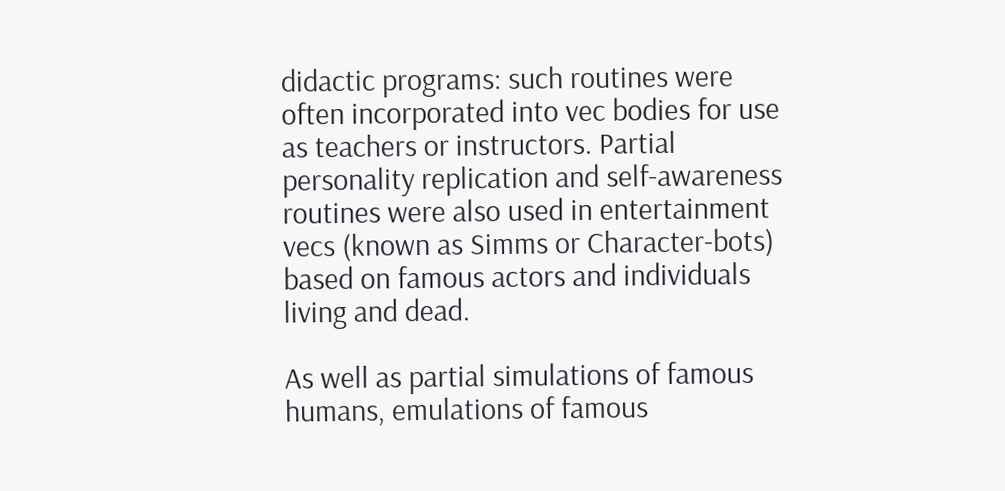didactic programs: such routines were often incorporated into vec bodies for use as teachers or instructors. Partial personality replication and self-awareness routines were also used in entertainment vecs (known as Simms or Character-bots) based on famous actors and individuals living and dead.

As well as partial simulations of famous humans, emulations of famous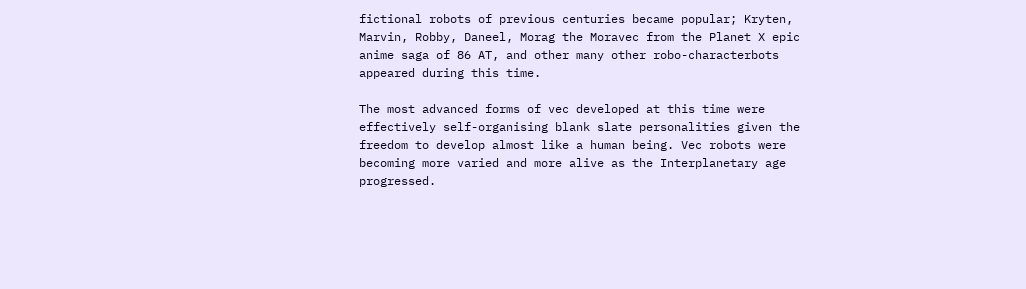fictional robots of previous centuries became popular; Kryten, Marvin, Robby, Daneel, Morag the Moravec from the Planet X epic anime saga of 86 AT, and other many other robo-characterbots appeared during this time.

The most advanced forms of vec developed at this time were effectively self-organising blank slate personalities given the freedom to develop almost like a human being. Vec robots were becoming more varied and more alive as the Interplanetary age progressed.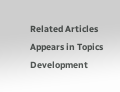Related Articles
Appears in Topics
Development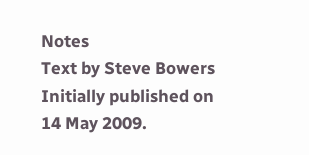Notes
Text by Steve Bowers
Initially published on 14 May 2009.